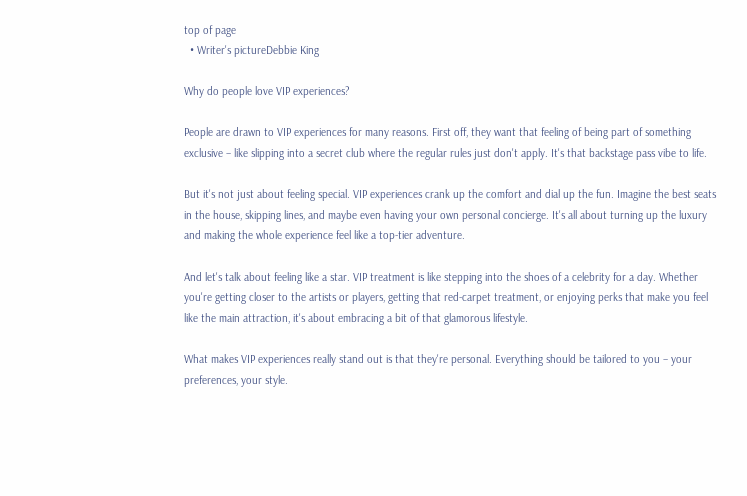top of page
  • Writer's pictureDebbie King

Why do people love VIP experiences?

People are drawn to VIP experiences for many reasons. First off, they want that feeling of being part of something exclusive – like slipping into a secret club where the regular rules just don't apply. It's that backstage pass vibe to life.

But it's not just about feeling special. VIP experiences crank up the comfort and dial up the fun. Imagine the best seats in the house, skipping lines, and maybe even having your own personal concierge. It's all about turning up the luxury and making the whole experience feel like a top-tier adventure.

And let's talk about feeling like a star. VIP treatment is like stepping into the shoes of a celebrity for a day. Whether you're getting closer to the artists or players, getting that red-carpet treatment, or enjoying perks that make you feel like the main attraction, it's about embracing a bit of that glamorous lifestyle.

What makes VIP experiences really stand out is that they're personal. Everything should be tailored to you – your preferences, your style.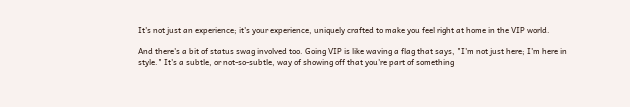It's not just an experience; it's your experience, uniquely crafted to make you feel right at home in the VIP world.

And there's a bit of status swag involved too. Going VIP is like waving a flag that says, "I'm not just here; I'm here in style." It's a subtle, or not-so-subtle, way of showing off that you're part of something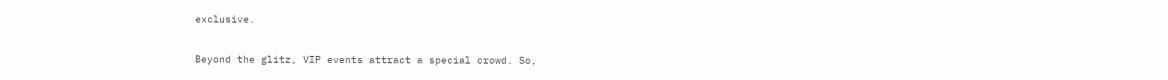exclusive.

Beyond the glitz, VIP events attract a special crowd. So,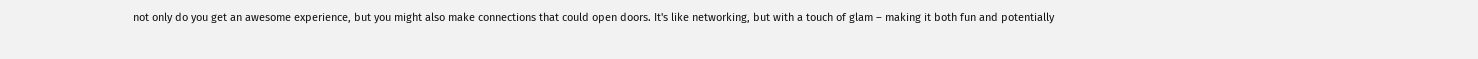not only do you get an awesome experience, but you might also make connections that could open doors. It's like networking, but with a touch of glam – making it both fun and potentially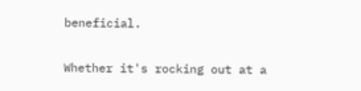beneficial.

Whether it's rocking out at a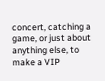concert, catching a game, or just about anything else, to make a VIP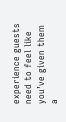experience guests need to feel like you’ve given them a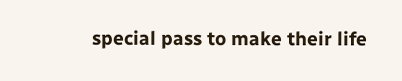special pass to make their life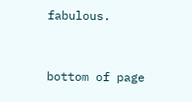fabulous.


bottom of page